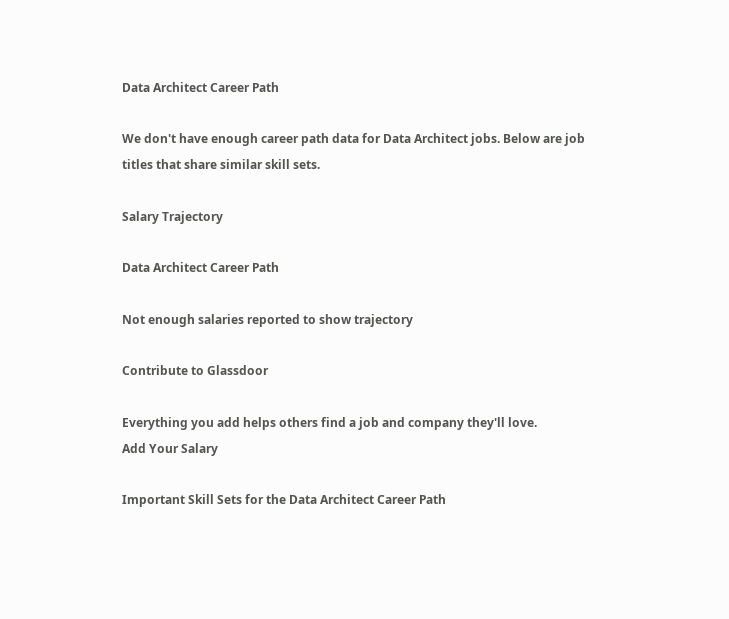Data Architect Career Path

We don't have enough career path data for Data Architect jobs. Below are job titles that share similar skill sets.

Salary Trajectory

Data Architect Career Path

Not enough salaries reported to show trajectory

Contribute to Glassdoor

Everything you add helps others find a job and company they'll love.
Add Your Salary

Important Skill Sets for the Data Architect Career Path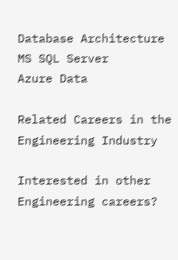Database Architecture
MS SQL Server
Azure Data

Related Careers in the Engineering Industry

Interested in other Engineering careers?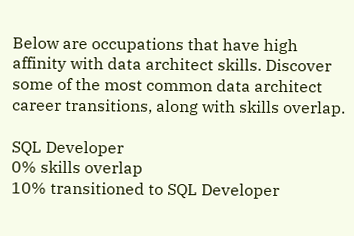Below are occupations that have high affinity with data architect skills. Discover some of the most common data architect career transitions, along with skills overlap.

SQL Developer
0% skills overlap
10% transitioned to SQL Developer